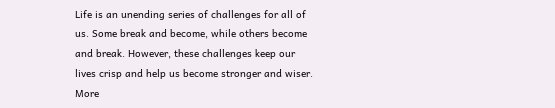Life is an unending series of challenges for all of us. Some break and become, while others become and break. However, these challenges keep our lives crisp and help us become stronger and wiser. More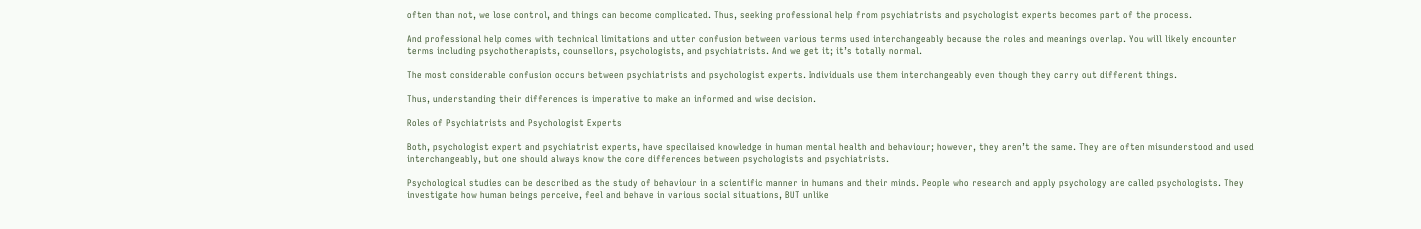often than not, we lose control, and things can become complicated. Thus, seeking professional help from psychiatrists and psychologist experts becomes part of the process.

And professional help comes with technical limitations and utter confusion between various terms used interchangeably because the roles and meanings overlap. You will likely encounter terms including psychotherapists, counsellors, psychologists, and psychiatrists. And we get it; it’s totally normal.

The most considerable confusion occurs between psychiatrists and psychologist experts. Individuals use them interchangeably even though they carry out different things.

Thus, understanding their differences is imperative to make an informed and wise decision.

Roles of Psychiatrists and Psychologist Experts

Both, psychologist expert and psychiatrist experts, have specilaised knowledge in human mental health and behaviour; however, they aren’t the same. They are often misunderstood and used interchangeably, but one should always know the core differences between psychologists and psychiatrists.

Psychological studies can be described as the study of behaviour in a scientific manner in humans and their minds. People who research and apply psychology are called psychologists. They investigate how human beings perceive, feel and behave in various social situations, BUT unlike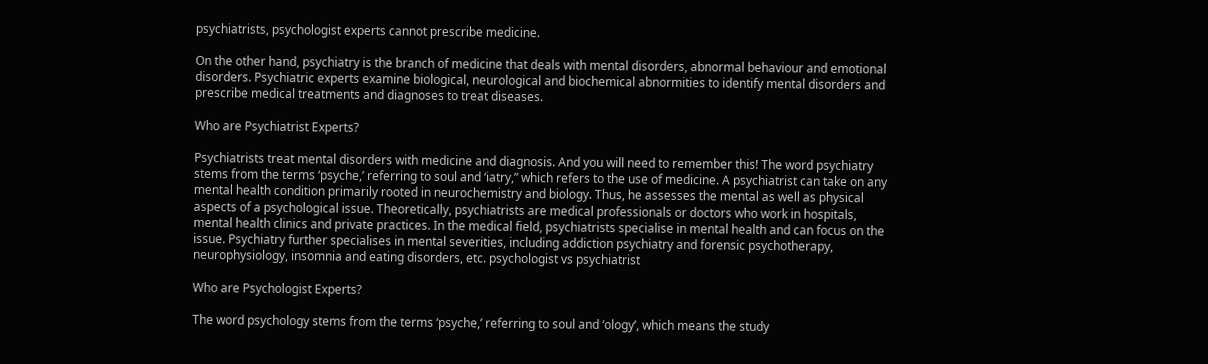psychiatrists, psychologist experts cannot prescribe medicine.

On the other hand, psychiatry is the branch of medicine that deals with mental disorders, abnormal behaviour and emotional disorders. Psychiatric experts examine biological, neurological and biochemical abnormities to identify mental disorders and prescribe medical treatments and diagnoses to treat diseases.

Who are Psychiatrist Experts?

Psychiatrists treat mental disorders with medicine and diagnosis. And you will need to remember this! The word psychiatry stems from the terms ‘psyche,’ referring to soul and ‘iatry,” which refers to the use of medicine. A psychiatrist can take on any mental health condition primarily rooted in neurochemistry and biology. Thus, he assesses the mental as well as physical aspects of a psychological issue. Theoretically, psychiatrists are medical professionals or doctors who work in hospitals, mental health clinics and private practices. In the medical field, psychiatrists specialise in mental health and can focus on the issue. Psychiatry further specialises in mental severities, including addiction psychiatry and forensic psychotherapy, neurophysiology, insomnia and eating disorders, etc. psychologist vs psychiatrist

Who are Psychologist Experts?

The word psychology stems from the terms ‘psyche,’ referring to soul and ‘ology’, which means the study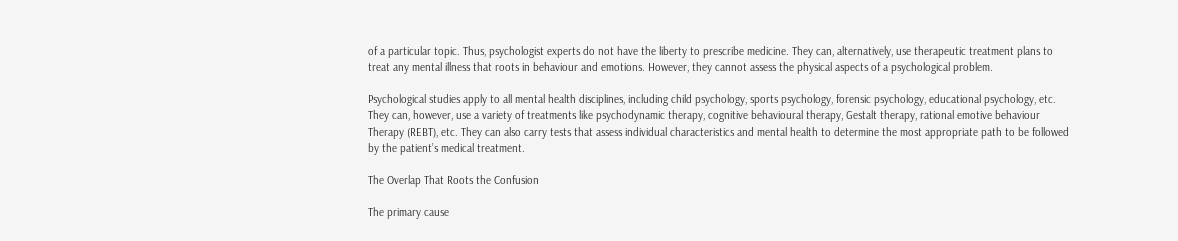of a particular topic. Thus, psychologist experts do not have the liberty to prescribe medicine. They can, alternatively, use therapeutic treatment plans to treat any mental illness that roots in behaviour and emotions. However, they cannot assess the physical aspects of a psychological problem.

Psychological studies apply to all mental health disciplines, including child psychology, sports psychology, forensic psychology, educational psychology, etc. They can, however, use a variety of treatments like psychodynamic therapy, cognitive behavioural therapy, Gestalt therapy, rational emotive behaviour Therapy (REBT), etc. They can also carry tests that assess individual characteristics and mental health to determine the most appropriate path to be followed by the patient’s medical treatment.

The Overlap That Roots the Confusion

The primary cause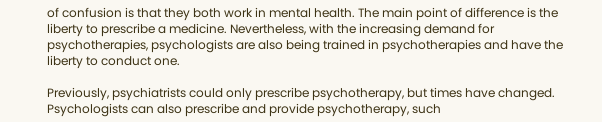of confusion is that they both work in mental health. The main point of difference is the liberty to prescribe a medicine. Nevertheless, with the increasing demand for psychotherapies, psychologists are also being trained in psychotherapies and have the liberty to conduct one.

Previously, psychiatrists could only prescribe psychotherapy, but times have changed. Psychologists can also prescribe and provide psychotherapy, such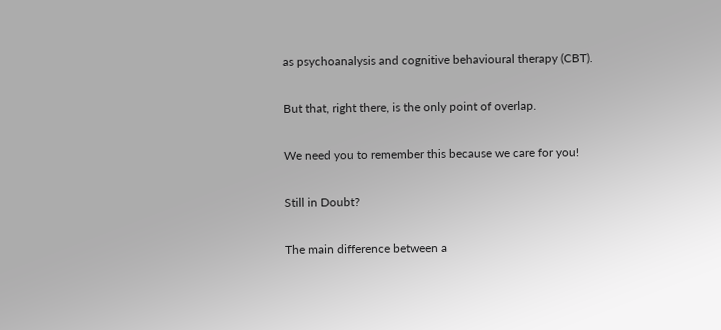as psychoanalysis and cognitive behavioural therapy (CBT).

But that, right there, is the only point of overlap.

We need you to remember this because we care for you!

Still in Doubt?

The main difference between a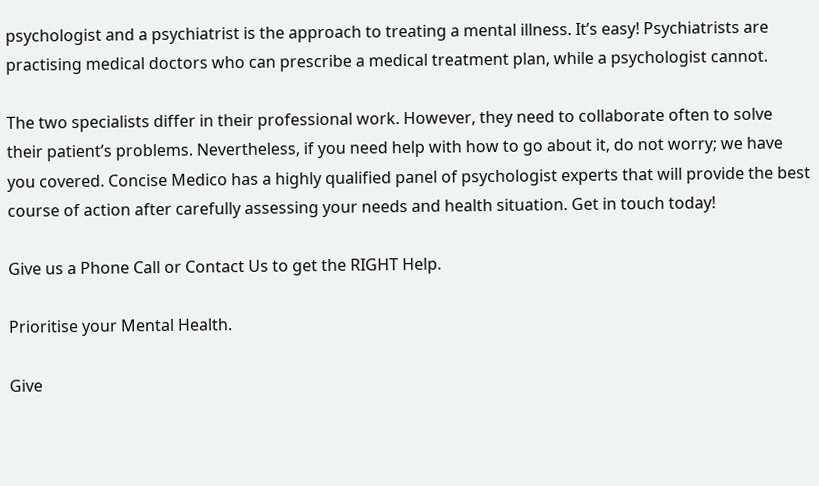psychologist and a psychiatrist is the approach to treating a mental illness. It’s easy! Psychiatrists are practising medical doctors who can prescribe a medical treatment plan, while a psychologist cannot.

The two specialists differ in their professional work. However, they need to collaborate often to solve their patient’s problems. Nevertheless, if you need help with how to go about it, do not worry; we have you covered. Concise Medico has a highly qualified panel of psychologist experts that will provide the best course of action after carefully assessing your needs and health situation. Get in touch today!

Give us a Phone Call or Contact Us to get the RIGHT Help.

Prioritise your Mental Health.

Give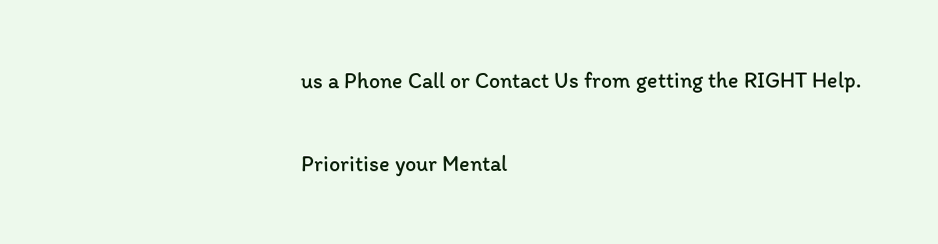us a Phone Call or Contact Us from getting the RIGHT Help.

Prioritise your Mental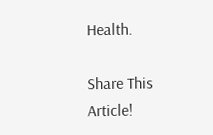Health.

Share This Article!